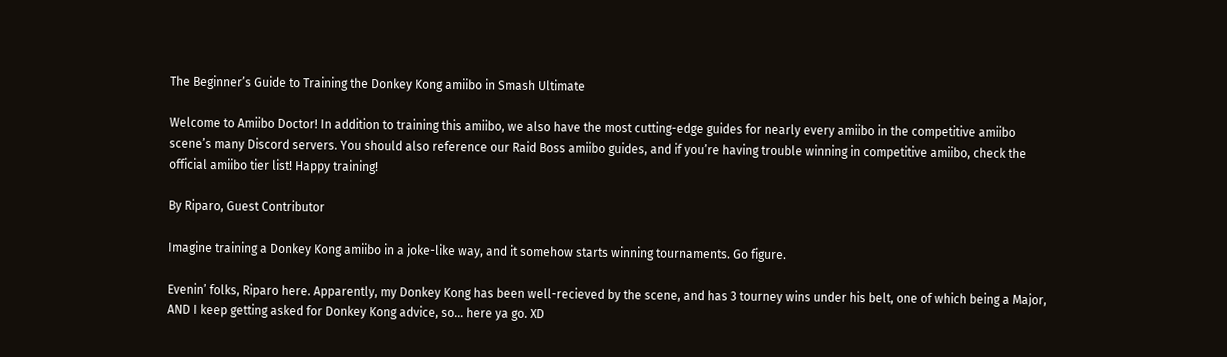The Beginner’s Guide to Training the Donkey Kong amiibo in Smash Ultimate

Welcome to Amiibo Doctor! In addition to training this amiibo, we also have the most cutting-edge guides for nearly every amiibo in the competitive amiibo scene’s many Discord servers. You should also reference our Raid Boss amiibo guides, and if you’re having trouble winning in competitive amiibo, check the official amiibo tier list! Happy training!

By Riparo, Guest Contributor

Imagine training a Donkey Kong amiibo in a joke-like way, and it somehow starts winning tournaments. Go figure.

Evenin’ folks, Riparo here. Apparently, my Donkey Kong has been well-recieved by the scene, and has 3 tourney wins under his belt, one of which being a Major, AND I keep getting asked for Donkey Kong advice, so… here ya go. XD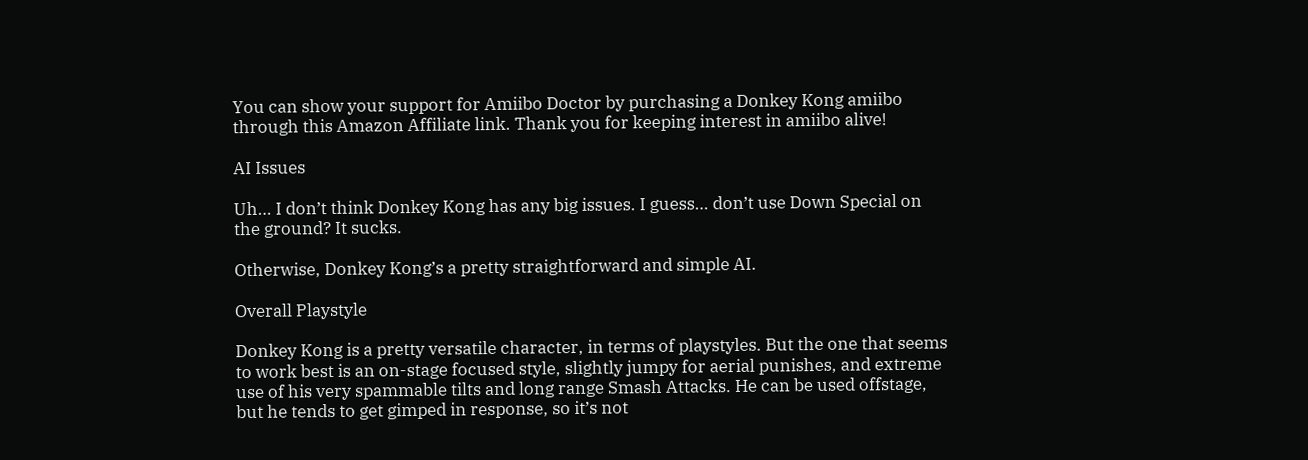You can show your support for Amiibo Doctor by purchasing a Donkey Kong amiibo through this Amazon Affiliate link. Thank you for keeping interest in amiibo alive!

AI Issues

Uh… I don’t think Donkey Kong has any big issues. I guess… don’t use Down Special on the ground? It sucks.

Otherwise, Donkey Kong’s a pretty straightforward and simple AI.

Overall Playstyle

Donkey Kong is a pretty versatile character, in terms of playstyles. But the one that seems to work best is an on-stage focused style, slightly jumpy for aerial punishes, and extreme use of his very spammable tilts and long range Smash Attacks. He can be used offstage, but he tends to get gimped in response, so it’s not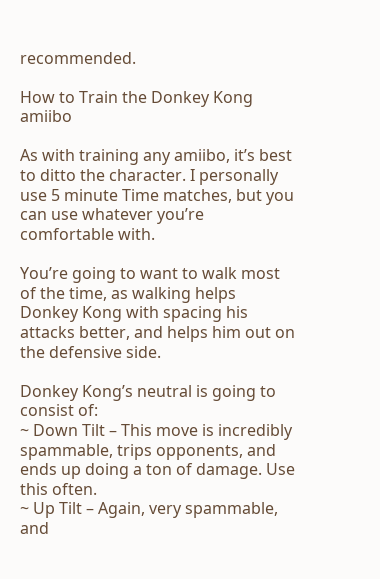recommended.

How to Train the Donkey Kong amiibo

As with training any amiibo, it’s best to ditto the character. I personally use 5 minute Time matches, but you can use whatever you’re comfortable with.

You’re going to want to walk most of the time, as walking helps Donkey Kong with spacing his attacks better, and helps him out on the defensive side.

Donkey Kong’s neutral is going to consist of:
~ Down Tilt – This move is incredibly spammable, trips opponents, and ends up doing a ton of damage. Use this often.
~ Up Tilt – Again, very spammable, and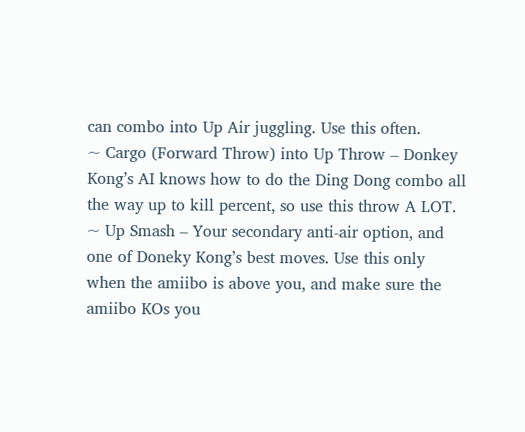can combo into Up Air juggling. Use this often.
~ Cargo (Forward Throw) into Up Throw – Donkey Kong’s AI knows how to do the Ding Dong combo all the way up to kill percent, so use this throw A LOT.
~ Up Smash – Your secondary anti-air option, and one of Doneky Kong’s best moves. Use this only when the amiibo is above you, and make sure the amiibo KOs you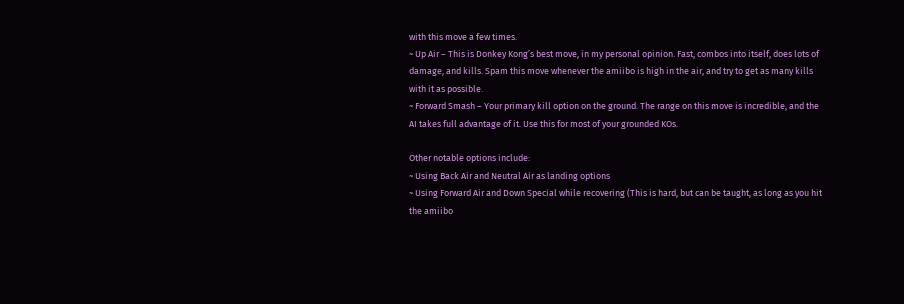with this move a few times.
~ Up Air – This is Donkey Kong’s best move, in my personal opinion. Fast, combos into itself, does lots of damage, and kills. Spam this move whenever the amiibo is high in the air, and try to get as many kills with it as possible.
~ Forward Smash – Your primary kill option on the ground. The range on this move is incredible, and the AI takes full advantage of it. Use this for most of your grounded KOs.

Other notable options include:
~ Using Back Air and Neutral Air as landing options
~ Using Forward Air and Down Special while recovering (This is hard, but can be taught, as long as you hit the amiibo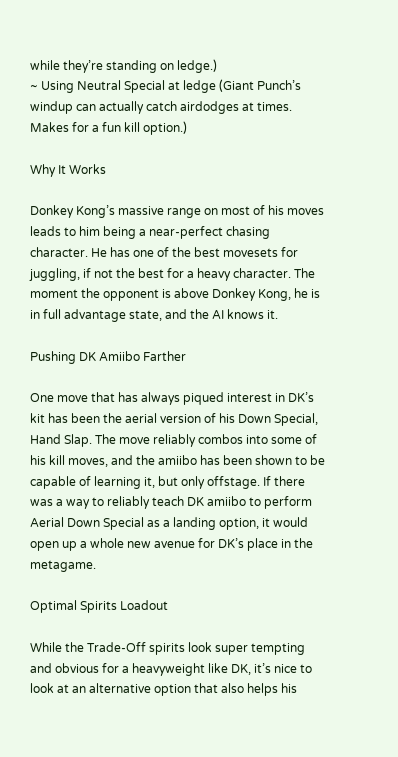while they’re standing on ledge.)
~ Using Neutral Special at ledge (Giant Punch’s windup can actually catch airdodges at times. Makes for a fun kill option.)

Why It Works

Donkey Kong’s massive range on most of his moves leads to him being a near-perfect chasing character. He has one of the best movesets for juggling, if not the best for a heavy character. The moment the opponent is above Donkey Kong, he is in full advantage state, and the AI knows it.

Pushing DK Amiibo Farther

One move that has always piqued interest in DK’s kit has been the aerial version of his Down Special, Hand Slap. The move reliably combos into some of his kill moves, and the amiibo has been shown to be capable of learning it, but only offstage. If there was a way to reliably teach DK amiibo to perform Aerial Down Special as a landing option, it would open up a whole new avenue for DK’s place in the metagame.

Optimal Spirits Loadout

While the Trade-Off spirits look super tempting and obvious for a heavyweight like DK, it’s nice to look at an alternative option that also helps his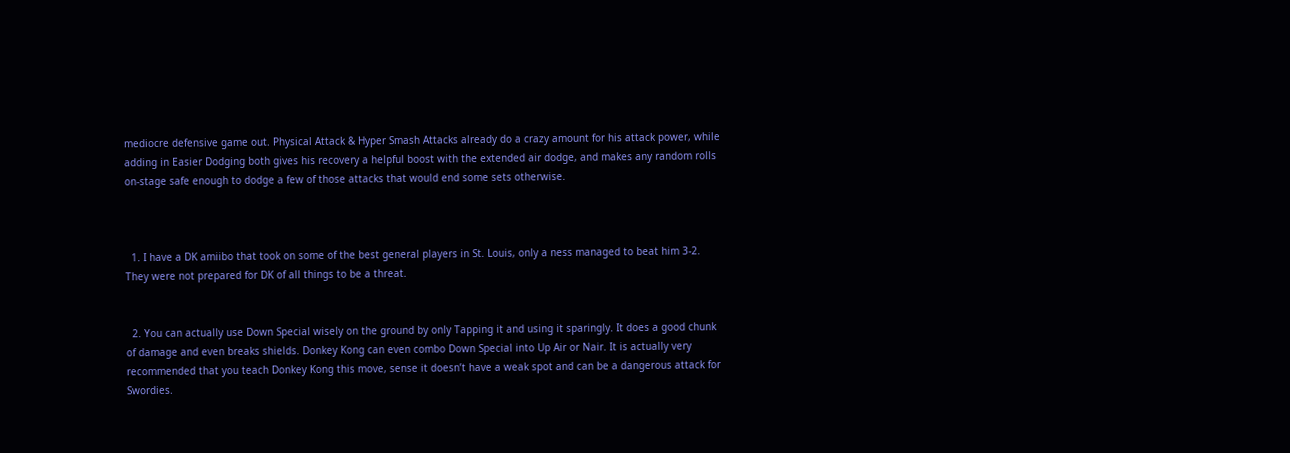mediocre defensive game out. Physical Attack & Hyper Smash Attacks already do a crazy amount for his attack power, while adding in Easier Dodging both gives his recovery a helpful boost with the extended air dodge, and makes any random rolls on-stage safe enough to dodge a few of those attacks that would end some sets otherwise.



  1. I have a DK amiibo that took on some of the best general players in St. Louis, only a ness managed to beat him 3-2. They were not prepared for DK of all things to be a threat.


  2. You can actually use Down Special wisely on the ground by only Tapping it and using it sparingly. It does a good chunk of damage and even breaks shields. Donkey Kong can even combo Down Special into Up Air or Nair. It is actually very recommended that you teach Donkey Kong this move, sense it doesn’t have a weak spot and can be a dangerous attack for Swordies.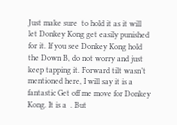Just make sure  to hold it as it will let Donkey Kong get easily punished for it. If you see Donkey Kong hold the Down B, do not worry and just keep tapping it. Forward tilt wasn’t mentioned here, I will say it is a fantastic Get off me move for Donkey Kong. It is a  . But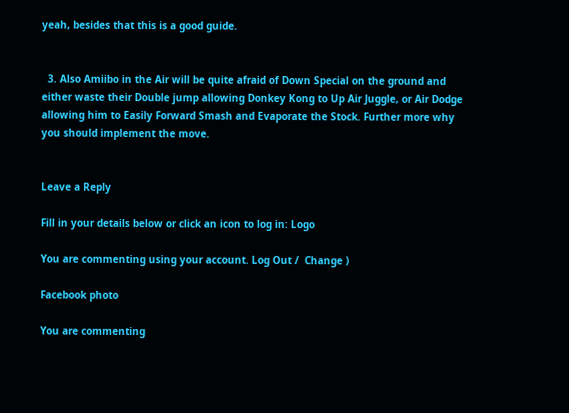yeah, besides that this is a good guide.


  3. Also Amiibo in the Air will be quite afraid of Down Special on the ground and either waste their Double jump allowing Donkey Kong to Up Air Juggle, or Air Dodge allowing him to Easily Forward Smash and Evaporate the Stock. Further more why you should implement the move.


Leave a Reply

Fill in your details below or click an icon to log in: Logo

You are commenting using your account. Log Out /  Change )

Facebook photo

You are commenting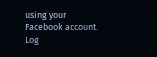using your Facebook account. Log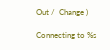Out /  Change )

Connecting to %s